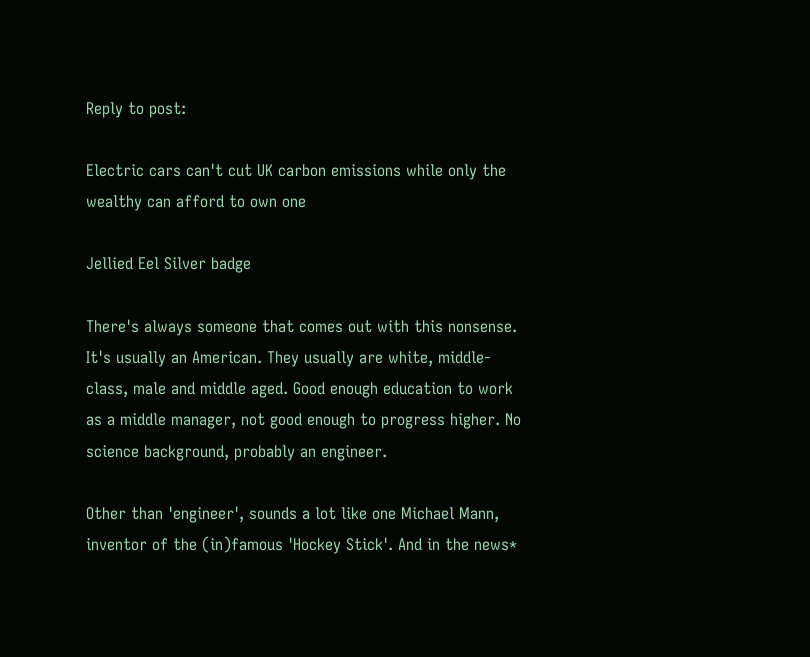Reply to post:

Electric cars can't cut UK carbon emissions while only the wealthy can afford to own one

Jellied Eel Silver badge

There's always someone that comes out with this nonsense. It's usually an American. They usually are white, middle-class, male and middle aged. Good enough education to work as a middle manager, not good enough to progress higher. No science background, probably an engineer.

Other than 'engineer', sounds a lot like one Michael Mann, inventor of the (in)famous 'Hockey Stick'. And in the news*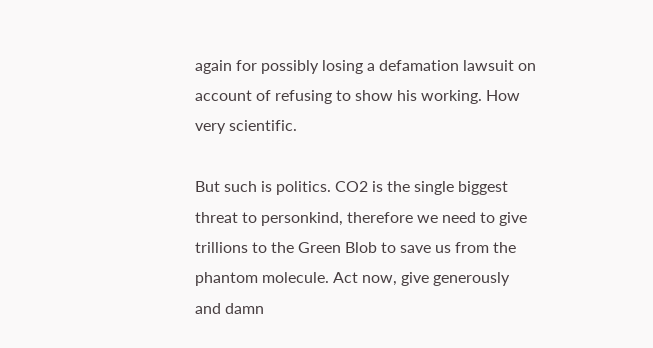again for possibly losing a defamation lawsuit on account of refusing to show his working. How very scientific.

But such is politics. CO2 is the single biggest threat to personkind, therefore we need to give trillions to the Green Blob to save us from the phantom molecule. Act now, give generously and damn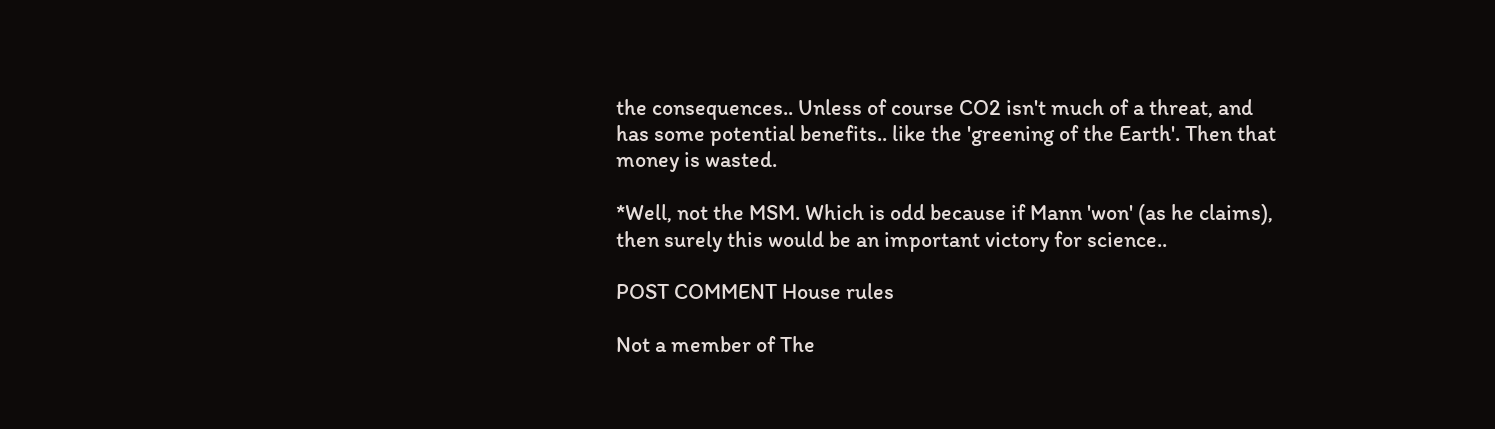the consequences.. Unless of course CO2 isn't much of a threat, and has some potential benefits.. like the 'greening of the Earth'. Then that money is wasted.

*Well, not the MSM. Which is odd because if Mann 'won' (as he claims), then surely this would be an important victory for science..

POST COMMENT House rules

Not a member of The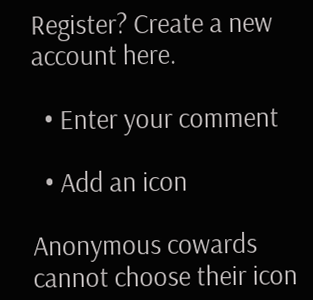Register? Create a new account here.

  • Enter your comment

  • Add an icon

Anonymous cowards cannot choose their icon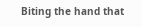Biting the hand that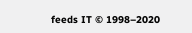feeds IT © 1998–2020